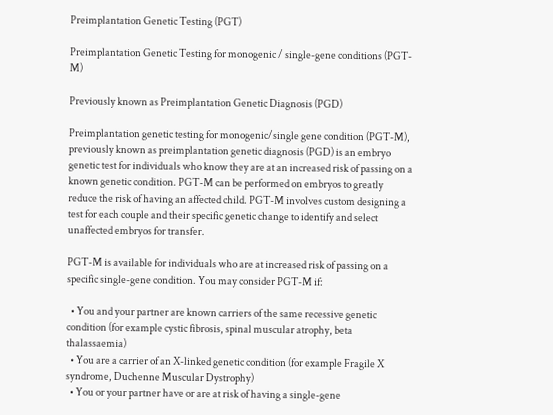Preimplantation Genetic Testing (PGT)

Preimplantation Genetic Testing for monogenic / single-gene conditions (PGT-M)

Previously known as Preimplantation Genetic Diagnosis (PGD)

Preimplantation genetic testing for monogenic/single gene condition (PGT-M), previously known as preimplantation genetic diagnosis (PGD) is an embryo genetic test for individuals who know they are at an increased risk of passing on a known genetic condition. PGT-M can be performed on embryos to greatly reduce the risk of having an affected child. PGT-M involves custom designing a test for each couple and their specific genetic change to identify and select unaffected embryos for transfer.

PGT-M is available for individuals who are at increased risk of passing on a specific single-gene condition. You may consider PGT-M if:

  • You and your partner are known carriers of the same recessive genetic condition (for example cystic fibrosis, spinal muscular atrophy, beta thalassaemia)
  • You are a carrier of an X-linked genetic condition (for example Fragile X syndrome, Duchenne Muscular Dystrophy)
  • You or your partner have or are at risk of having a single-gene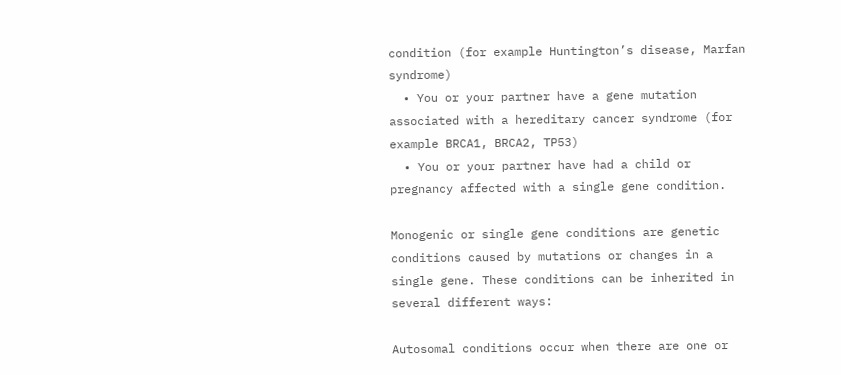condition (for example Huntington’s disease, Marfan syndrome)
  • You or your partner have a gene mutation associated with a hereditary cancer syndrome (for example BRCA1, BRCA2, TP53)
  • You or your partner have had a child or pregnancy affected with a single gene condition.

Monogenic or single gene conditions are genetic conditions caused by mutations or changes in a single gene. These conditions can be inherited in several different ways:

Autosomal conditions occur when there are one or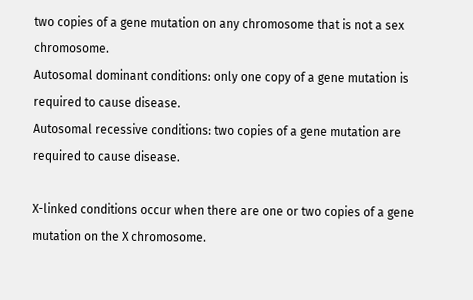two copies of a gene mutation on any chromosome that is not a sex chromosome.
Autosomal dominant conditions: only one copy of a gene mutation is required to cause disease.
Autosomal recessive conditions: two copies of a gene mutation are required to cause disease.

X-linked conditions occur when there are one or two copies of a gene mutation on the X chromosome.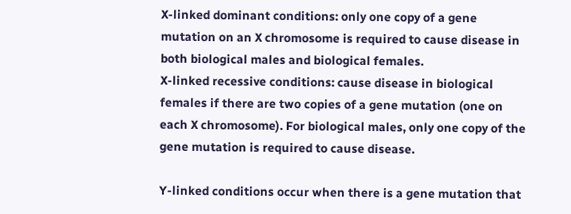X-linked dominant conditions: only one copy of a gene mutation on an X chromosome is required to cause disease in both biological males and biological females.
X-linked recessive conditions: cause disease in biological females if there are two copies of a gene mutation (one on each X chromosome). For biological males, only one copy of the gene mutation is required to cause disease.

Y-linked conditions occur when there is a gene mutation that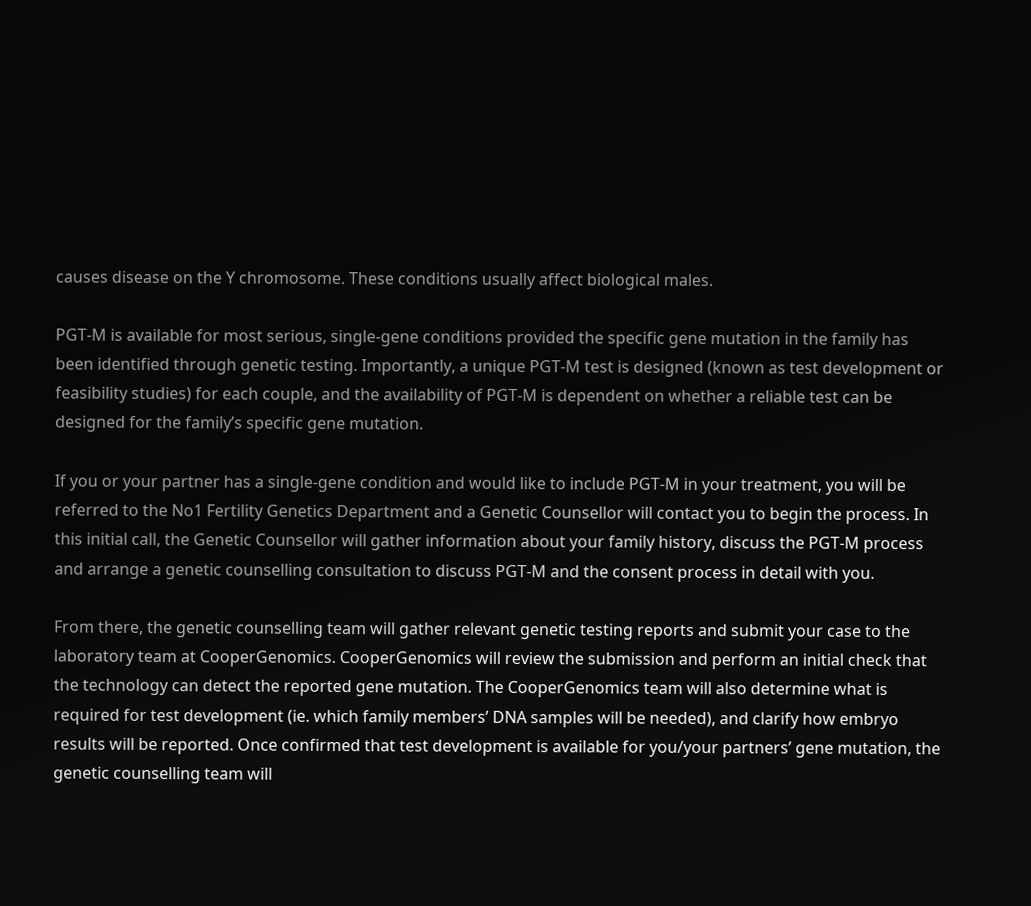causes disease on the Y chromosome. These conditions usually affect biological males.

PGT-M is available for most serious, single-gene conditions provided the specific gene mutation in the family has been identified through genetic testing. Importantly, a unique PGT-M test is designed (known as test development or feasibility studies) for each couple, and the availability of PGT-M is dependent on whether a reliable test can be designed for the family’s specific gene mutation.

If you or your partner has a single-gene condition and would like to include PGT-M in your treatment, you will be referred to the No1 Fertility Genetics Department and a Genetic Counsellor will contact you to begin the process. In this initial call, the Genetic Counsellor will gather information about your family history, discuss the PGT-M process and arrange a genetic counselling consultation to discuss PGT-M and the consent process in detail with you.

From there, the genetic counselling team will gather relevant genetic testing reports and submit your case to the laboratory team at CooperGenomics. CooperGenomics will review the submission and perform an initial check that the technology can detect the reported gene mutation. The CooperGenomics team will also determine what is required for test development (ie. which family members’ DNA samples will be needed), and clarify how embryo results will be reported. Once confirmed that test development is available for you/your partners’ gene mutation, the genetic counselling team will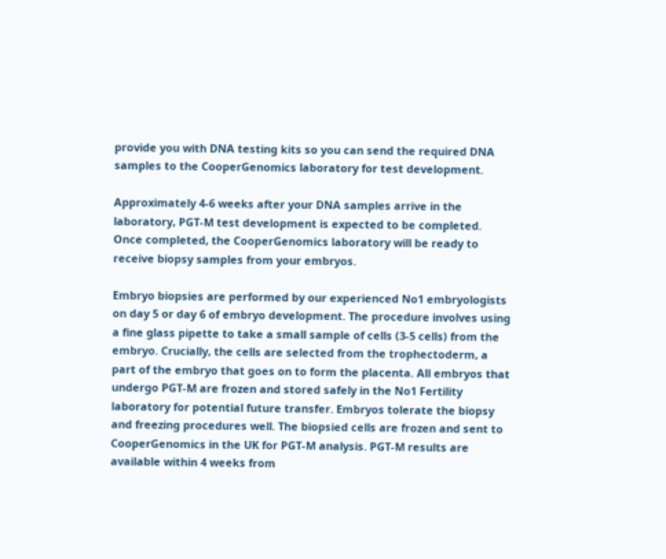provide you with DNA testing kits so you can send the required DNA samples to the CooperGenomics laboratory for test development.

Approximately 4-6 weeks after your DNA samples arrive in the laboratory, PGT-M test development is expected to be completed. Once completed, the CooperGenomics laboratory will be ready to receive biopsy samples from your embryos.

Embryo biopsies are performed by our experienced No1 embryologists on day 5 or day 6 of embryo development. The procedure involves using a fine glass pipette to take a small sample of cells (3-5 cells) from the embryo. Crucially, the cells are selected from the trophectoderm, a part of the embryo that goes on to form the placenta. All embryos that undergo PGT-M are frozen and stored safely in the No1 Fertility laboratory for potential future transfer. Embryos tolerate the biopsy and freezing procedures well. The biopsied cells are frozen and sent to CooperGenomics in the UK for PGT-M analysis. PGT-M results are available within 4 weeks from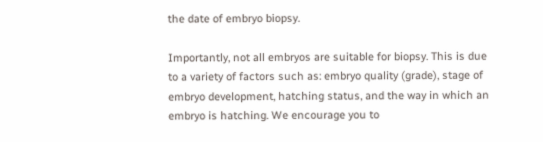the date of embryo biopsy.

Importantly, not all embryos are suitable for biopsy. This is due to a variety of factors such as: embryo quality (grade), stage of embryo development, hatching status, and the way in which an embryo is hatching. We encourage you to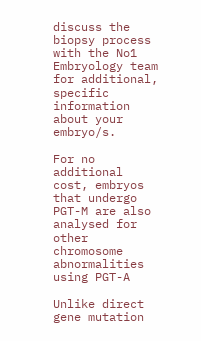discuss the biopsy process with the No1 Embryology team for additional, specific information about your embryo/s.

For no additional cost, embryos that undergo PGT-M are also analysed for other chromosome abnormalities using PGT-A

Unlike direct gene mutation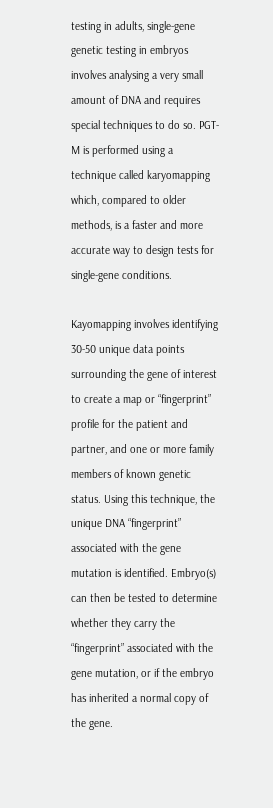testing in adults, single-gene genetic testing in embryos involves analysing a very small amount of DNA and requires special techniques to do so. PGT-M is performed using a technique called karyomapping which, compared to older methods, is a faster and more accurate way to design tests for single-gene conditions.

Kayomapping involves identifying 30-50 unique data points surrounding the gene of interest to create a map or “fingerprint” profile for the patient and partner, and one or more family members of known genetic status. Using this technique, the unique DNA “fingerprint” associated with the gene mutation is identified. Embryo(s) can then be tested to determine whether they carry the “fingerprint” associated with the gene mutation, or if the embryo has inherited a normal copy of the gene.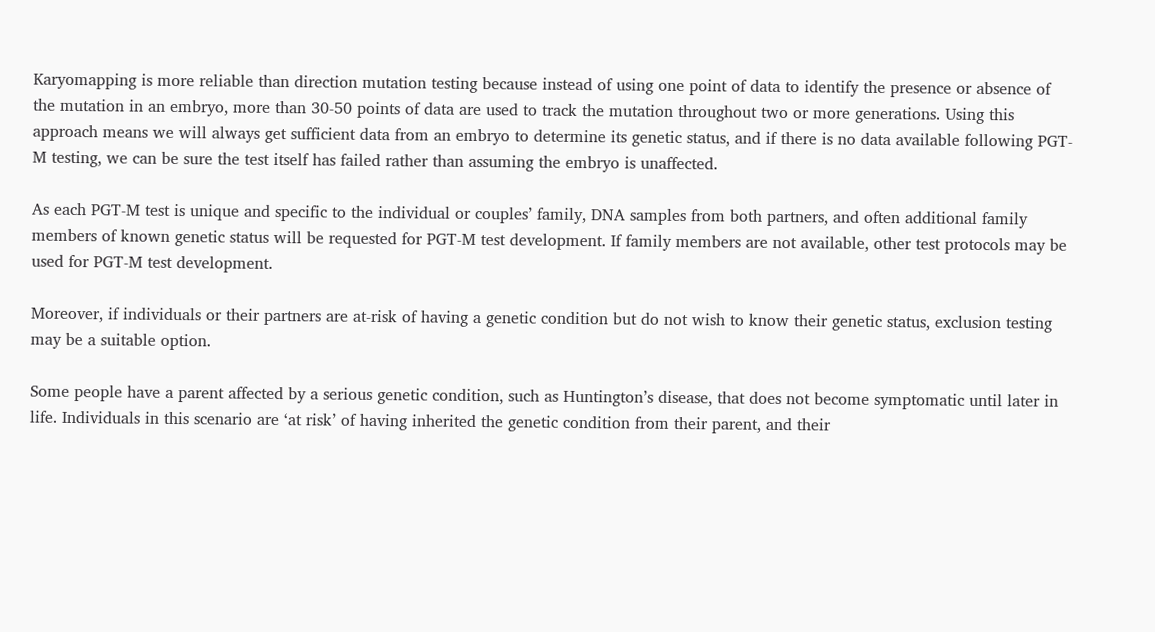Karyomapping is more reliable than direction mutation testing because instead of using one point of data to identify the presence or absence of the mutation in an embryo, more than 30-50 points of data are used to track the mutation throughout two or more generations. Using this approach means we will always get sufficient data from an embryo to determine its genetic status, and if there is no data available following PGT-M testing, we can be sure the test itself has failed rather than assuming the embryo is unaffected.

As each PGT-M test is unique and specific to the individual or couples’ family, DNA samples from both partners, and often additional family members of known genetic status will be requested for PGT-M test development. If family members are not available, other test protocols may be used for PGT-M test development.

Moreover, if individuals or their partners are at-risk of having a genetic condition but do not wish to know their genetic status, exclusion testing may be a suitable option.

Some people have a parent affected by a serious genetic condition, such as Huntington’s disease, that does not become symptomatic until later in life. Individuals in this scenario are ‘at risk’ of having inherited the genetic condition from their parent, and their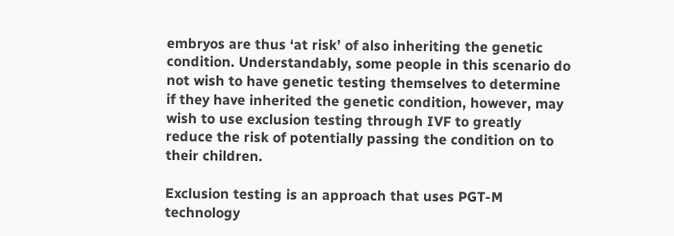embryos are thus ‘at risk’ of also inheriting the genetic condition. Understandably, some people in this scenario do not wish to have genetic testing themselves to determine if they have inherited the genetic condition, however, may wish to use exclusion testing through IVF to greatly reduce the risk of potentially passing the condition on to their children.

Exclusion testing is an approach that uses PGT-M technology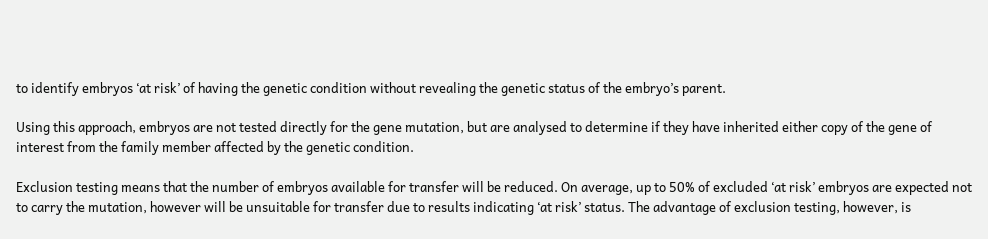to identify embryos ‘at risk’ of having the genetic condition without revealing the genetic status of the embryo’s parent.

Using this approach, embryos are not tested directly for the gene mutation, but are analysed to determine if they have inherited either copy of the gene of interest from the family member affected by the genetic condition.

Exclusion testing means that the number of embryos available for transfer will be reduced. On average, up to 50% of excluded ‘at risk’ embryos are expected not to carry the mutation, however will be unsuitable for transfer due to results indicating ‘at risk’ status. The advantage of exclusion testing, however, is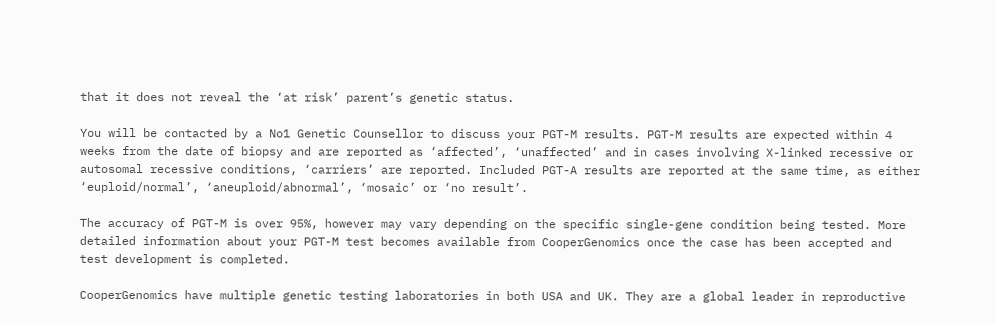that it does not reveal the ‘at risk’ parent’s genetic status.

You will be contacted by a No1 Genetic Counsellor to discuss your PGT-M results. PGT-M results are expected within 4 weeks from the date of biopsy and are reported as ‘affected’, ‘unaffected’ and in cases involving X-linked recessive or autosomal recessive conditions, ‘carriers’ are reported. Included PGT-A results are reported at the same time, as either ‘euploid/normal’, ‘aneuploid/abnormal’, ‘mosaic’ or ‘no result’.

The accuracy of PGT-M is over 95%, however may vary depending on the specific single-gene condition being tested. More detailed information about your PGT-M test becomes available from CooperGenomics once the case has been accepted and test development is completed.

CooperGenomics have multiple genetic testing laboratories in both USA and UK. They are a global leader in reproductive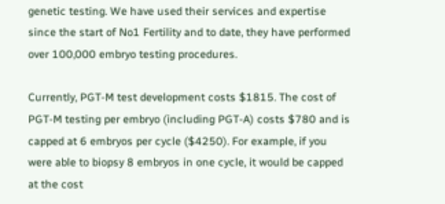genetic testing. We have used their services and expertise since the start of No1 Fertility and to date, they have performed over 100,000 embryo testing procedures.

Currently, PGT-M test development costs $1815. The cost of PGT-M testing per embryo (including PGT-A) costs $780 and is capped at 6 embryos per cycle ($4250). For example, if you were able to biopsy 8 embryos in one cycle, it would be capped at the cost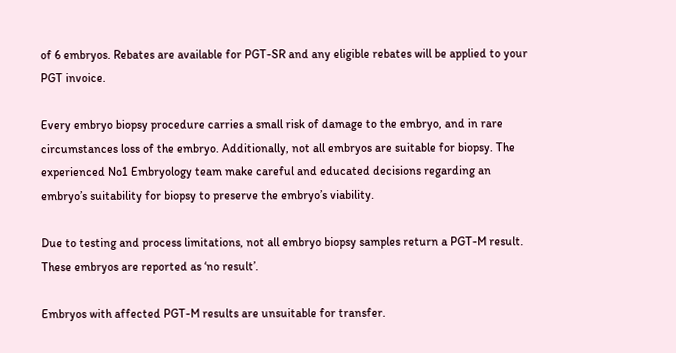of 6 embryos. Rebates are available for PGT-SR and any eligible rebates will be applied to your PGT invoice.

Every embryo biopsy procedure carries a small risk of damage to the embryo, and in rare circumstances loss of the embryo. Additionally, not all embryos are suitable for biopsy. The experienced No1 Embryology team make careful and educated decisions regarding an embryo’s suitability for biopsy to preserve the embryo’s viability.

Due to testing and process limitations, not all embryo biopsy samples return a PGT-M result. These embryos are reported as ‘no result’.

Embryos with affected PGT-M results are unsuitable for transfer.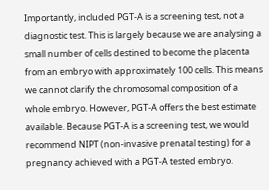Importantly, included PGT-A is a screening test, not a diagnostic test. This is largely because we are analysing a small number of cells destined to become the placenta from an embryo with approximately 100 cells. This means we cannot clarify the chromosomal composition of a whole embryo. However, PGT-A offers the best estimate available. Because PGT-A is a screening test, we would recommend NIPT (non-invasive prenatal testing) for a pregnancy achieved with a PGT-A tested embryo.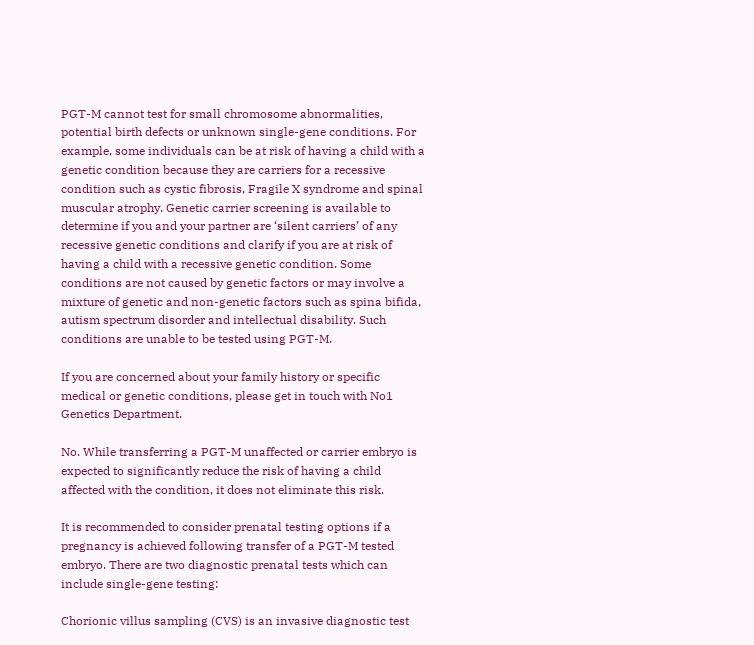PGT-M cannot test for small chromosome abnormalities, potential birth defects or unknown single-gene conditions. For example, some individuals can be at risk of having a child with a genetic condition because they are carriers for a recessive condition such as cystic fibrosis, Fragile X syndrome and spinal muscular atrophy. Genetic carrier screening is available to determine if you and your partner are ‘silent carriers’ of any recessive genetic conditions and clarify if you are at risk of having a child with a recessive genetic condition. Some conditions are not caused by genetic factors or may involve a mixture of genetic and non-genetic factors such as spina bifida, autism spectrum disorder and intellectual disability. Such conditions are unable to be tested using PGT-M.

If you are concerned about your family history or specific medical or genetic conditions, please get in touch with No1 Genetics Department.

No. While transferring a PGT-M unaffected or carrier embryo is expected to significantly reduce the risk of having a child affected with the condition, it does not eliminate this risk.

It is recommended to consider prenatal testing options if a pregnancy is achieved following transfer of a PGT-M tested embryo. There are two diagnostic prenatal tests which can include single-gene testing:

Chorionic villus sampling (CVS) is an invasive diagnostic test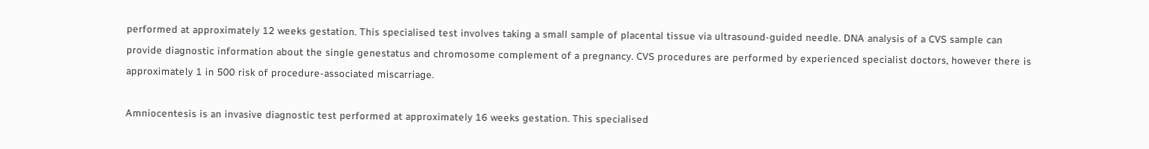performed at approximately 12 weeks gestation. This specialised test involves taking a small sample of placental tissue via ultrasound-guided needle. DNA analysis of a CVS sample can provide diagnostic information about the single genestatus and chromosome complement of a pregnancy. CVS procedures are performed by experienced specialist doctors, however there is approximately 1 in 500 risk of procedure-associated miscarriage.

Amniocentesis is an invasive diagnostic test performed at approximately 16 weeks gestation. This specialised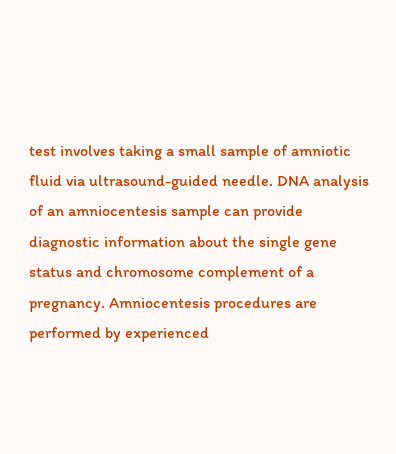test involves taking a small sample of amniotic fluid via ultrasound-guided needle. DNA analysis of an amniocentesis sample can provide diagnostic information about the single gene status and chromosome complement of a pregnancy. Amniocentesis procedures are performed by experienced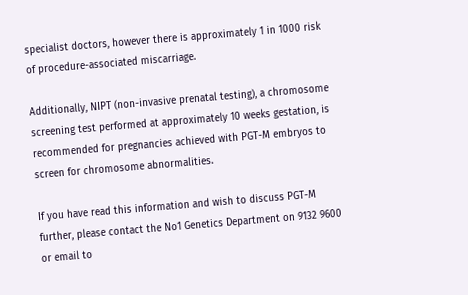specialist doctors, however there is approximately 1 in 1000 risk of procedure-associated miscarriage.

Additionally, NIPT (non-invasive prenatal testing), a chromosome screening test performed at approximately 10 weeks gestation, is recommended for pregnancies achieved with PGT-M embryos to screen for chromosome abnormalities.

If you have read this information and wish to discuss PGT-M further, please contact the No1 Genetics Department on 9132 9600 or email to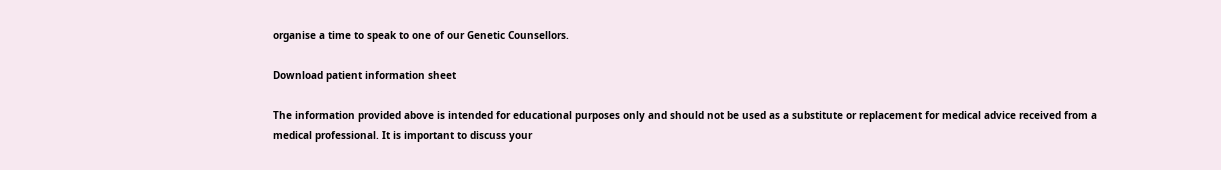organise a time to speak to one of our Genetic Counsellors.

Download patient information sheet

The information provided above is intended for educational purposes only and should not be used as a substitute or replacement for medical advice received from a medical professional. It is important to discuss your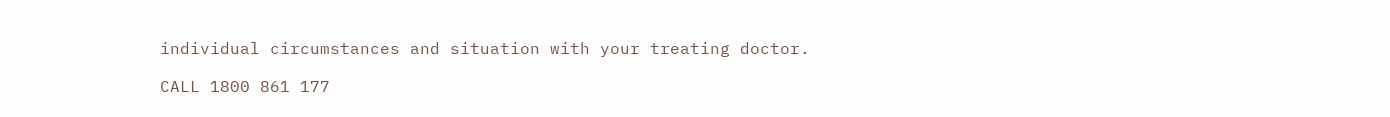individual circumstances and situation with your treating doctor.

CALL 1800 861 177